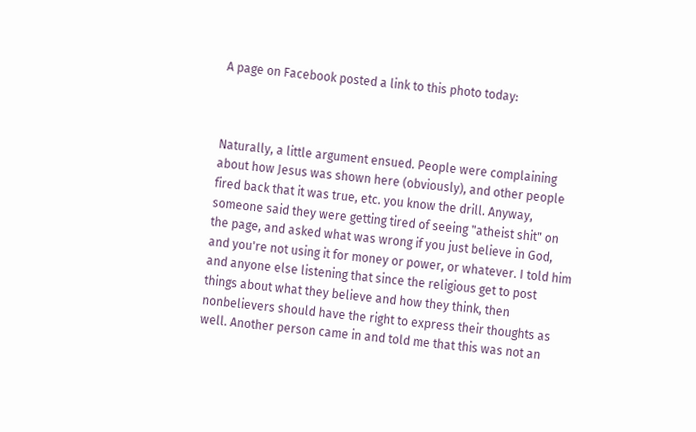A page on Facebook posted a link to this photo today:



Naturally, a little argument ensued. People were complaining about how Jesus was shown here (obviously), and other people fired back that it was true, etc. you know the drill. Anyway, someone said they were getting tired of seeing "atheist shit" on the page, and asked what was wrong if you just believe in God, and you're not using it for money or power, or whatever. I told him and anyone else listening that since the religious get to post things about what they believe and how they think, then nonbelievers should have the right to express their thoughts as well. Another person came in and told me that this was not an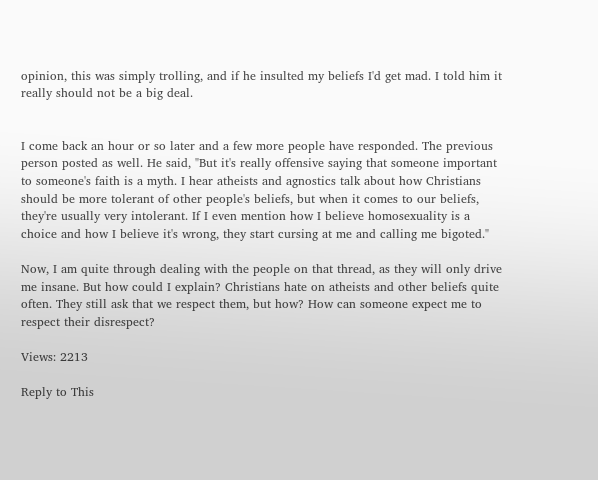opinion, this was simply trolling, and if he insulted my beliefs I'd get mad. I told him it really should not be a big deal.


I come back an hour or so later and a few more people have responded. The previous person posted as well. He said, "But it's really offensive saying that someone important to someone's faith is a myth. I hear atheists and agnostics talk about how Christians should be more tolerant of other people's beliefs, but when it comes to our beliefs, they're usually very intolerant. If I even mention how I believe homosexuality is a choice and how I believe it's wrong, they start cursing at me and calling me bigoted."

Now, I am quite through dealing with the people on that thread, as they will only drive me insane. But how could I explain? Christians hate on atheists and other beliefs quite often. They still ask that we respect them, but how? How can someone expect me to respect their disrespect?

Views: 2213

Reply to This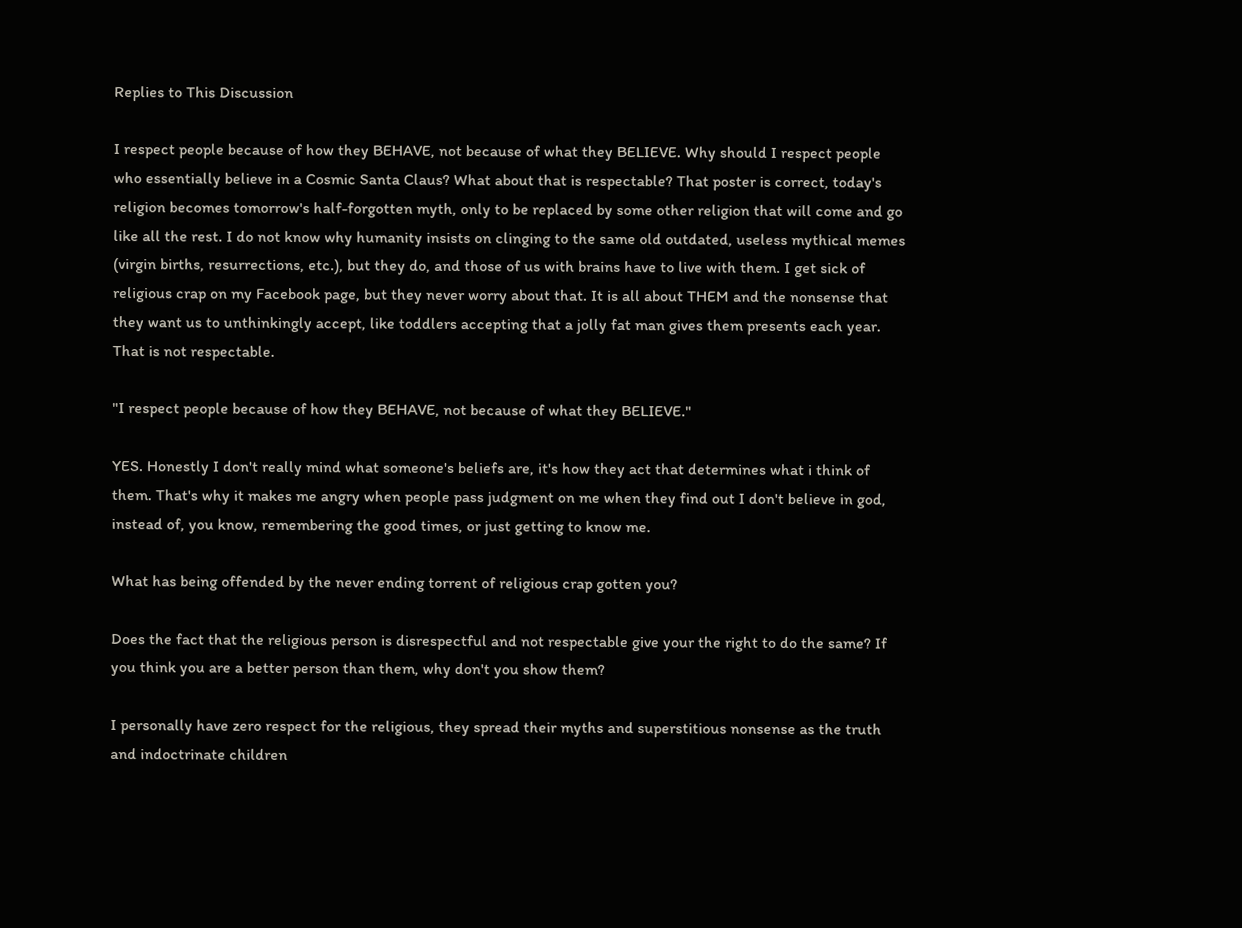Replies to This Discussion

I respect people because of how they BEHAVE, not because of what they BELIEVE. Why should I respect people who essentially believe in a Cosmic Santa Claus? What about that is respectable? That poster is correct, today's religion becomes tomorrow's half-forgotten myth, only to be replaced by some other religion that will come and go like all the rest. I do not know why humanity insists on clinging to the same old outdated, useless mythical memes (virgin births, resurrections, etc.), but they do, and those of us with brains have to live with them. I get sick of religious crap on my Facebook page, but they never worry about that. It is all about THEM and the nonsense that they want us to unthinkingly accept, like toddlers accepting that a jolly fat man gives them presents each year. That is not respectable.

"I respect people because of how they BEHAVE, not because of what they BELIEVE."

YES. Honestly I don't really mind what someone's beliefs are, it's how they act that determines what i think of them. That's why it makes me angry when people pass judgment on me when they find out I don't believe in god, instead of, you know, remembering the good times, or just getting to know me.

What has being offended by the never ending torrent of religious crap gotten you?

Does the fact that the religious person is disrespectful and not respectable give your the right to do the same? If you think you are a better person than them, why don't you show them?

I personally have zero respect for the religious, they spread their myths and superstitious nonsense as the truth and indoctrinate children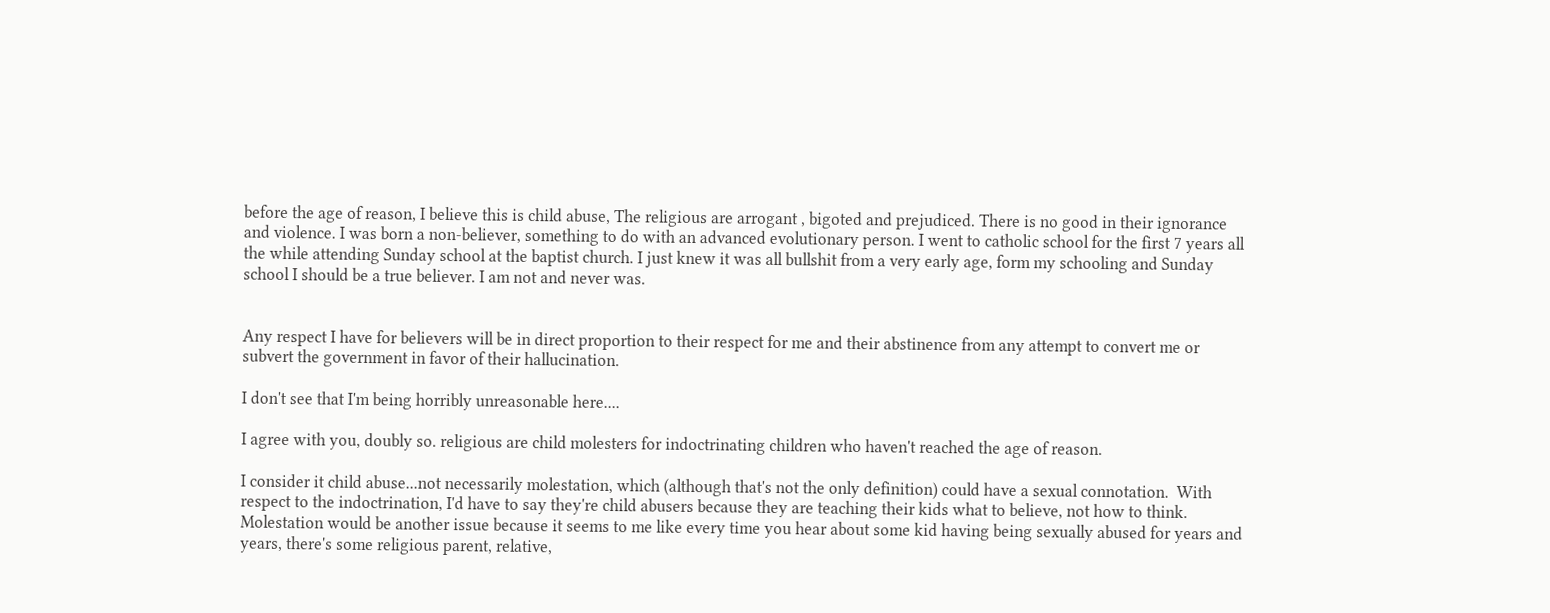before the age of reason, I believe this is child abuse, The religious are arrogant , bigoted and prejudiced. There is no good in their ignorance and violence. I was born a non-believer, something to do with an advanced evolutionary person. I went to catholic school for the first 7 years all the while attending Sunday school at the baptist church. I just knew it was all bullshit from a very early age, form my schooling and Sunday school I should be a true believer. I am not and never was.


Any respect I have for believers will be in direct proportion to their respect for me and their abstinence from any attempt to convert me or subvert the government in favor of their hallucination.

I don't see that I'm being horribly unreasonable here....

I agree with you, doubly so. religious are child molesters for indoctrinating children who haven't reached the age of reason.

I consider it child abuse...not necessarily molestation, which (although that's not the only definition) could have a sexual connotation.  With respect to the indoctrination, I'd have to say they're child abusers because they are teaching their kids what to believe, not how to think.  Molestation would be another issue because it seems to me like every time you hear about some kid having being sexually abused for years and years, there's some religious parent, relative,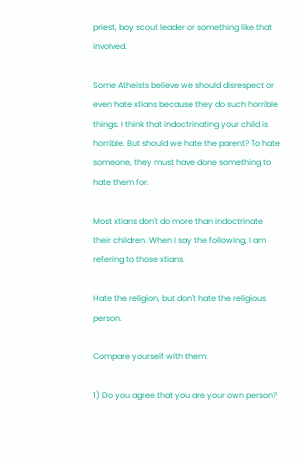priest, boy scout leader or something like that involved.

Some Atheists believe we should disrespect or even hate xtians because they do such horrible things. I think that indoctrinating your child is horrible. But should we hate the parent? To hate someone, they must have done something to hate them for.

Most xtians don't do more than indoctrinate their children. When I say the following, I am refering to those xtians.

Hate the religion, but don't hate the religious person.

Compare yourself with them:

1) Do you agree that you are your own person?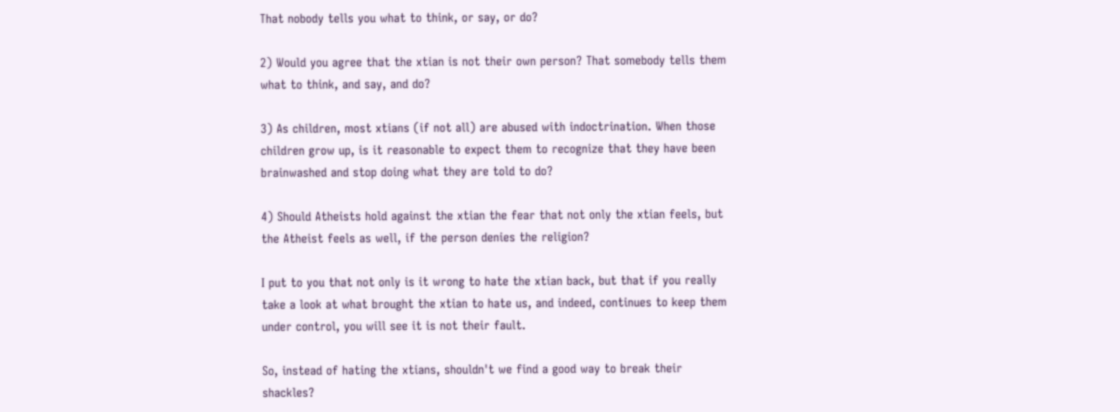That nobody tells you what to think, or say, or do?

2) Would you agree that the xtian is not their own person? That somebody tells them what to think, and say, and do?

3) As children, most xtians (if not all) are abused with indoctrination. When those children grow up, is it reasonable to expect them to recognize that they have been brainwashed and stop doing what they are told to do?

4) Should Atheists hold against the xtian the fear that not only the xtian feels, but the Atheist feels as well, if the person denies the religion?

I put to you that not only is it wrong to hate the xtian back, but that if you really take a look at what brought the xtian to hate us, and indeed, continues to keep them under control, you will see it is not their fault.

So, instead of hating the xtians, shouldn't we find a good way to break their shackles?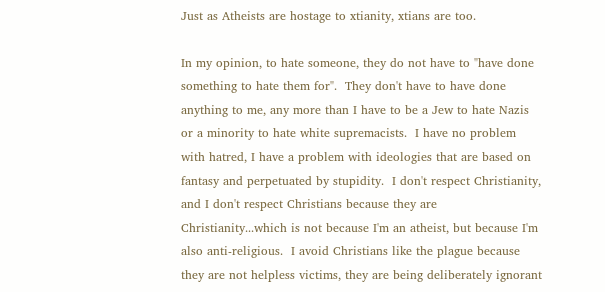Just as Atheists are hostage to xtianity, xtians are too.

In my opinion, to hate someone, they do not have to "have done something to hate them for".  They don't have to have done anything to me, any more than I have to be a Jew to hate Nazis or a minority to hate white supremacists.  I have no problem with hatred, I have a problem with ideologies that are based on fantasy and perpetuated by stupidity.  I don't respect Christianity, and I don't respect Christians because they are Christianity...which is not because I'm an atheist, but because I'm also anti-religious.  I avoid Christians like the plague because they are not helpless victims, they are being deliberately ignorant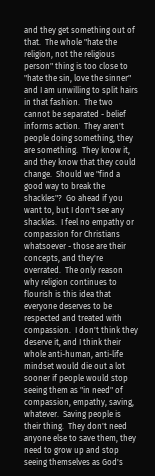and they get something out of that.  The whole "hate the religion, not the religious person" thing is too close to "hate the sin, love the sinner" and I am unwilling to split hairs in that fashion.  The two cannot be separated - belief informs action.  They aren't people doing something, they are something.  They know it, and they know that they could change.  Should we "find a good way to break the shackles"?  Go ahead if you want to, but I don't see any shackles.  I feel no empathy or compassion for Christians whatsoever - those are their concepts, and they're overrated.  The only reason why religion continues to flourish is this idea that everyone deserves to be respected and treated with compassion.  I don't think they deserve it, and I think their whole anti-human, anti-life mindset would die out a lot sooner if people would stop seeing them as "in need" of compassion, empathy, saving, whatever.  Saving people is their thing.  They don't need anyone else to save them, they need to grow up and stop seeing themselves as God's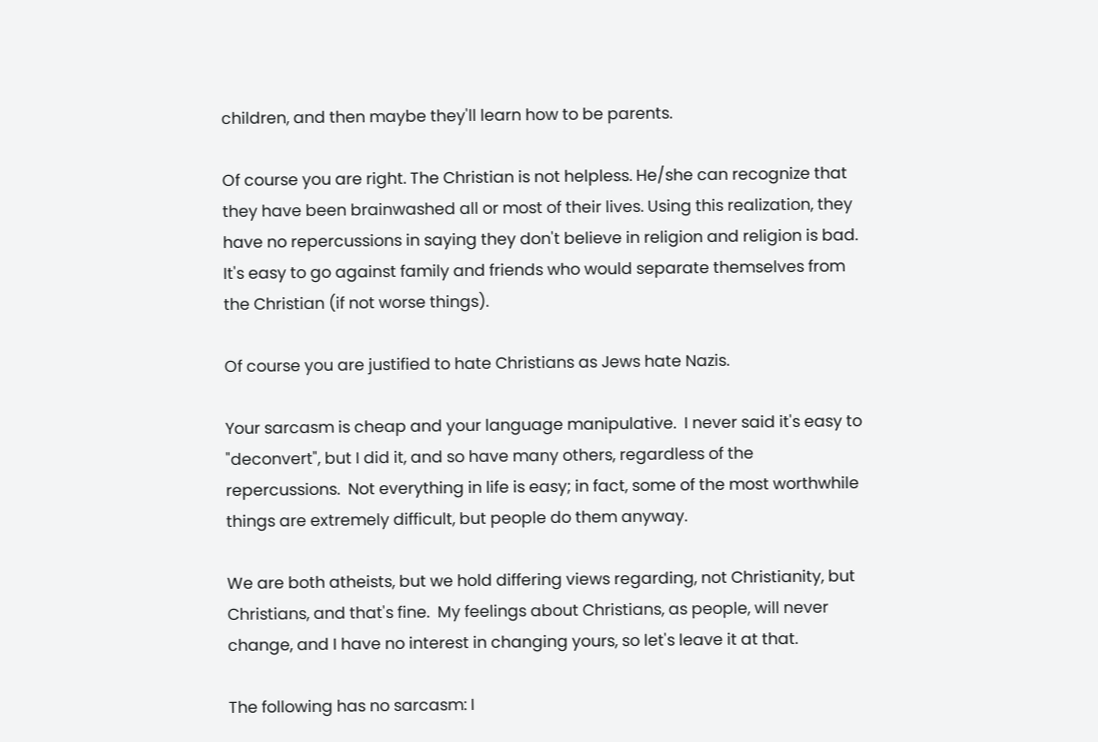children, and then maybe they'll learn how to be parents.

Of course you are right. The Christian is not helpless. He/she can recognize that they have been brainwashed all or most of their lives. Using this realization, they have no repercussions in saying they don't believe in religion and religion is bad. It's easy to go against family and friends who would separate themselves from the Christian (if not worse things).

Of course you are justified to hate Christians as Jews hate Nazis.

Your sarcasm is cheap and your language manipulative.  I never said it's easy to "deconvert", but I did it, and so have many others, regardless of the repercussions.  Not everything in life is easy; in fact, some of the most worthwhile things are extremely difficult, but people do them anyway.

We are both atheists, but we hold differing views regarding, not Christianity, but Christians, and that's fine.  My feelings about Christians, as people, will never change, and I have no interest in changing yours, so let's leave it at that.

The following has no sarcasm: I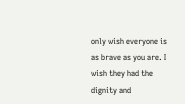only wish everyone is as brave as you are. I wish they had the dignity and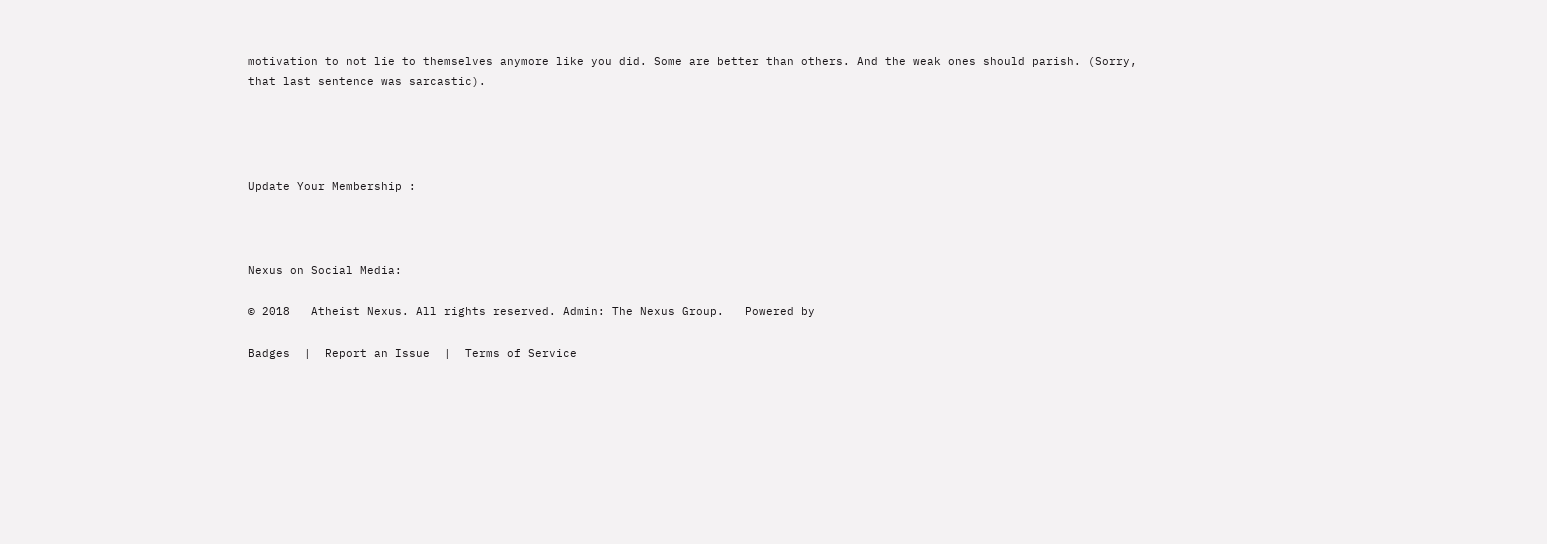motivation to not lie to themselves anymore like you did. Some are better than others. And the weak ones should parish. (Sorry, that last sentence was sarcastic).




Update Your Membership :



Nexus on Social Media:

© 2018   Atheist Nexus. All rights reserved. Admin: The Nexus Group.   Powered by

Badges  |  Report an Issue  |  Terms of Service